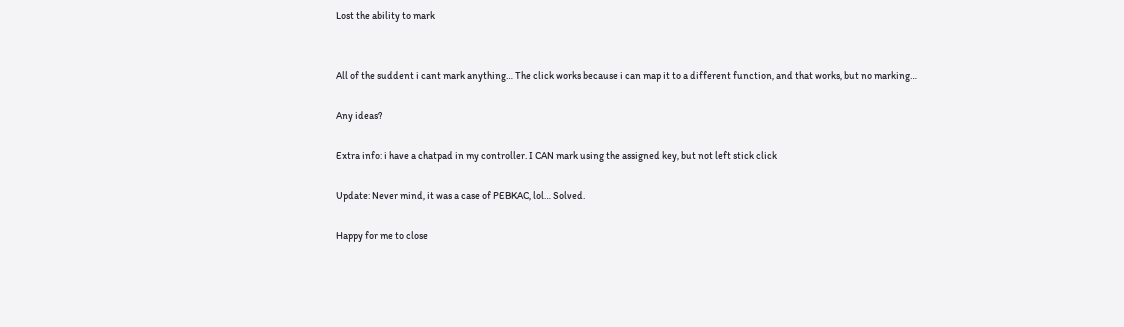Lost the ability to mark


All of the suddent i cant mark anything… The click works because i can map it to a different function, and that works, but no marking…

Any ideas?

Extra info: i have a chatpad in my controller. I CAN mark using the assigned key, but not left stick click

Update: Never mind, it was a case of PEBKAC, lol… Solved.

Happy for me to close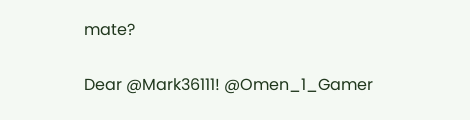mate?

Dear @Mark36111! @Omen_1_Gamer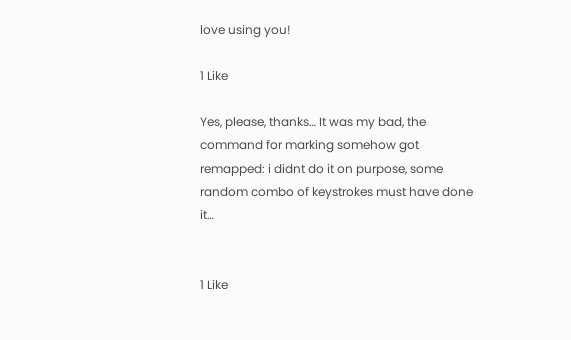love using you!

1 Like

Yes, please, thanks… It was my bad, the command for marking somehow got remapped: i didnt do it on purpose, some random combo of keystrokes must have done it…


1 Like